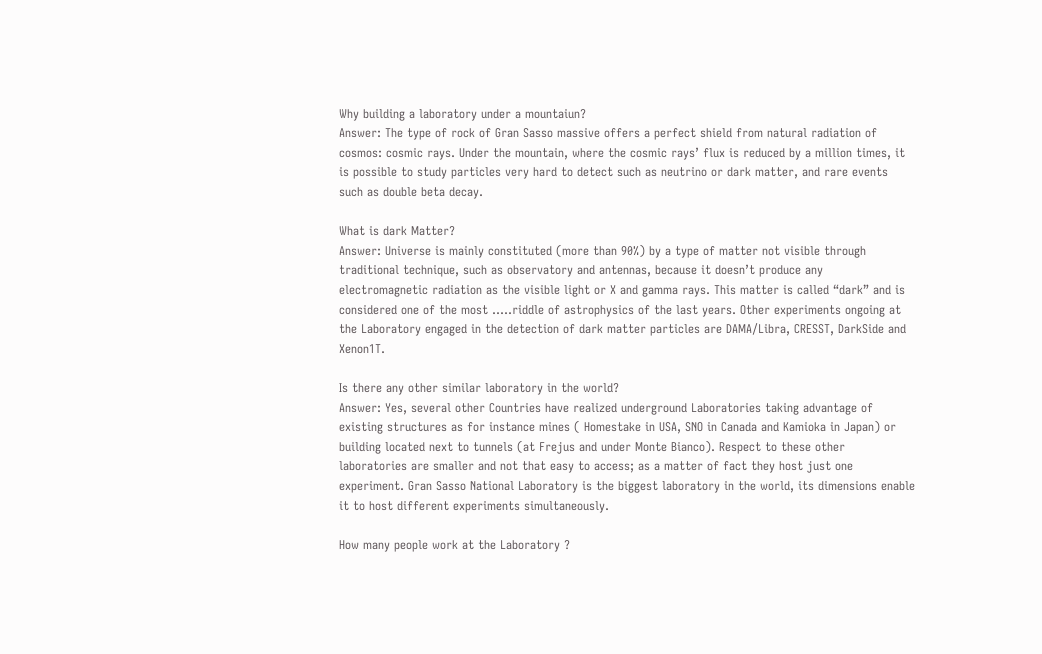Why building a laboratory under a mountaiun?
Answer: The type of rock of Gran Sasso massive offers a perfect shield from natural radiation of cosmos: cosmic rays. Under the mountain, where the cosmic rays’ flux is reduced by a million times, it is possible to study particles very hard to detect such as neutrino or dark matter, and rare events such as double beta decay.

What is dark Matter?
Answer: Universe is mainly constituted (more than 90%) by a type of matter not visible through traditional technique, such as observatory and antennas, because it doesn’t produce any electromagnetic radiation as the visible light or X and gamma rays. This matter is called “dark” and is considered one of the most …..riddle of astrophysics of the last years. Other experiments ongoing at the Laboratory engaged in the detection of dark matter particles are DAMA/Libra, CRESST, DarkSide and Xenon1T.

Is there any other similar laboratory in the world?
Answer: Yes, several other Countries have realized underground Laboratories taking advantage of existing structures as for instance mines ( Homestake in USA, SNO in Canada and Kamioka in Japan) or building located next to tunnels (at Frejus and under Monte Bianco). Respect to these other laboratories are smaller and not that easy to access; as a matter of fact they host just one experiment. Gran Sasso National Laboratory is the biggest laboratory in the world, its dimensions enable it to host different experiments simultaneously.

How many people work at the Laboratory ?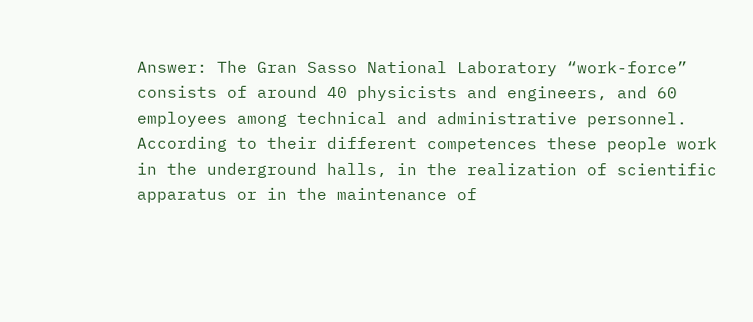Answer: The Gran Sasso National Laboratory “work-force” consists of around 40 physicists and engineers, and 60 employees among technical and administrative personnel. According to their different competences these people work in the underground halls, in the realization of scientific apparatus or in the maintenance of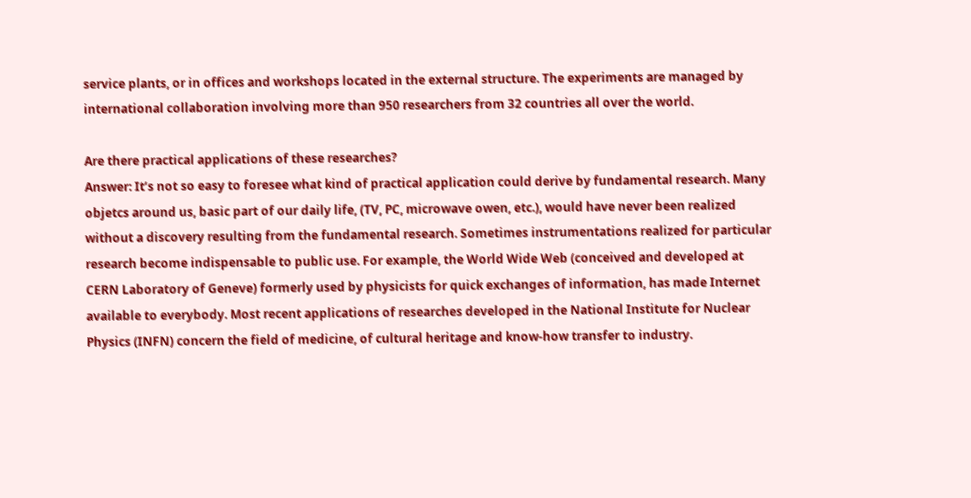service plants, or in offices and workshops located in the external structure. The experiments are managed by international collaboration involving more than 950 researchers from 32 countries all over the world.

Are there practical applications of these researches?
Answer: It’s not so easy to foresee what kind of practical application could derive by fundamental research. Many objetcs around us, basic part of our daily life, (TV, PC, microwave owen, etc.), would have never been realized without a discovery resulting from the fundamental research. Sometimes instrumentations realized for particular research become indispensable to public use. For example, the World Wide Web (conceived and developed at CERN Laboratory of Geneve) formerly used by physicists for quick exchanges of information, has made Internet available to everybody. Most recent applications of researches developed in the National Institute for Nuclear Physics (INFN) concern the field of medicine, of cultural heritage and know-how transfer to industry.